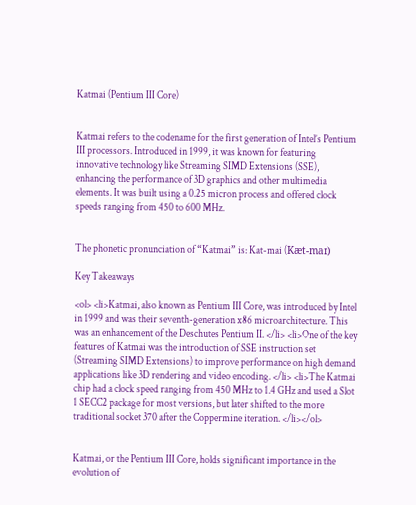Katmai (Pentium III Core)


Katmai refers to the codename for the first generation of Intel’s Pentium III processors. Introduced in 1999, it was known for featuring innovative technology like Streaming SIMD Extensions (SSE), enhancing the performance of 3D graphics and other multimedia elements. It was built using a 0.25 micron process and offered clock speeds ranging from 450 to 600 MHz.


The phonetic pronunciation of “Katmai” is: Kat-mai (Kæt-maɪ)

Key Takeaways

<ol> <li>Katmai, also known as Pentium III Core, was introduced by Intel in 1999 and was their seventh-generation x86 microarchitecture. This was an enhancement of the Deschutes Pentium II. </li> <li>One of the key features of Katmai was the introduction of SSE instruction set (Streaming SIMD Extensions) to improve performance on high demand applications like 3D rendering and video encoding. </li> <li>The Katmai chip had a clock speed ranging from 450 MHz to 1.4 GHz and used a Slot 1 SECC2 package for most versions, but later shifted to the more traditional socket 370 after the Coppermine iteration. </li></ol>


Katmai, or the Pentium III Core, holds significant importance in the evolution of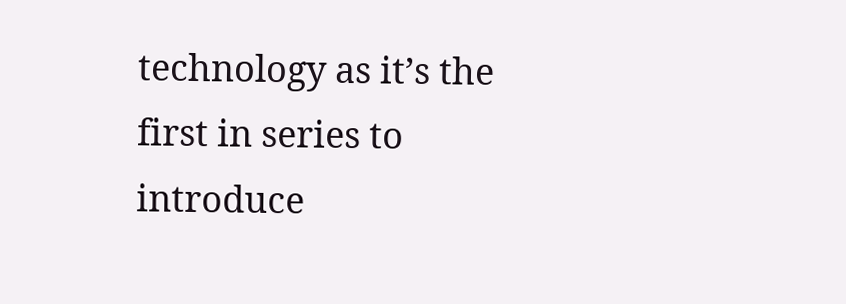technology as it’s the first in series to introduce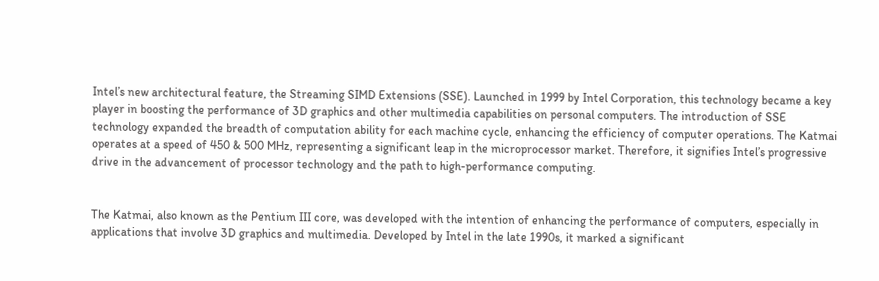Intel’s new architectural feature, the Streaming SIMD Extensions (SSE). Launched in 1999 by Intel Corporation, this technology became a key player in boosting the performance of 3D graphics and other multimedia capabilities on personal computers. The introduction of SSE technology expanded the breadth of computation ability for each machine cycle, enhancing the efficiency of computer operations. The Katmai operates at a speed of 450 & 500 MHz, representing a significant leap in the microprocessor market. Therefore, it signifies Intel’s progressive drive in the advancement of processor technology and the path to high-performance computing.


The Katmai, also known as the Pentium III core, was developed with the intention of enhancing the performance of computers, especially in applications that involve 3D graphics and multimedia. Developed by Intel in the late 1990s, it marked a significant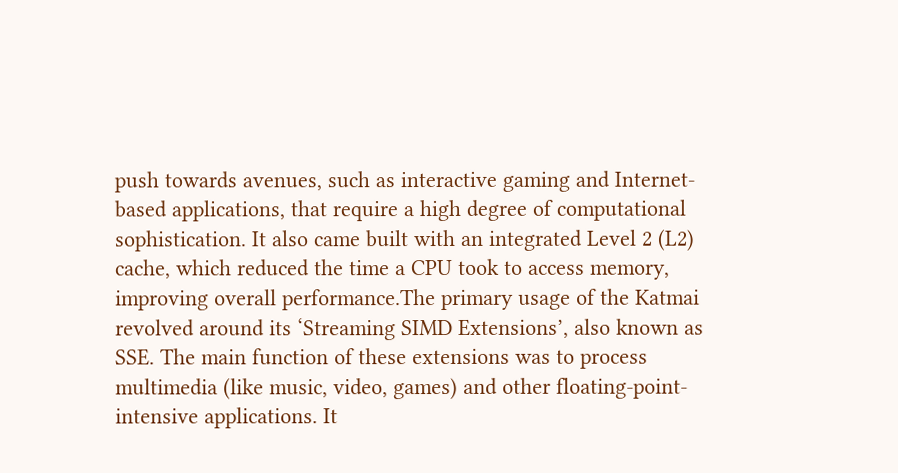push towards avenues, such as interactive gaming and Internet-based applications, that require a high degree of computational sophistication. It also came built with an integrated Level 2 (L2) cache, which reduced the time a CPU took to access memory, improving overall performance.The primary usage of the Katmai revolved around its ‘Streaming SIMD Extensions’, also known as SSE. The main function of these extensions was to process multimedia (like music, video, games) and other floating-point-intensive applications. It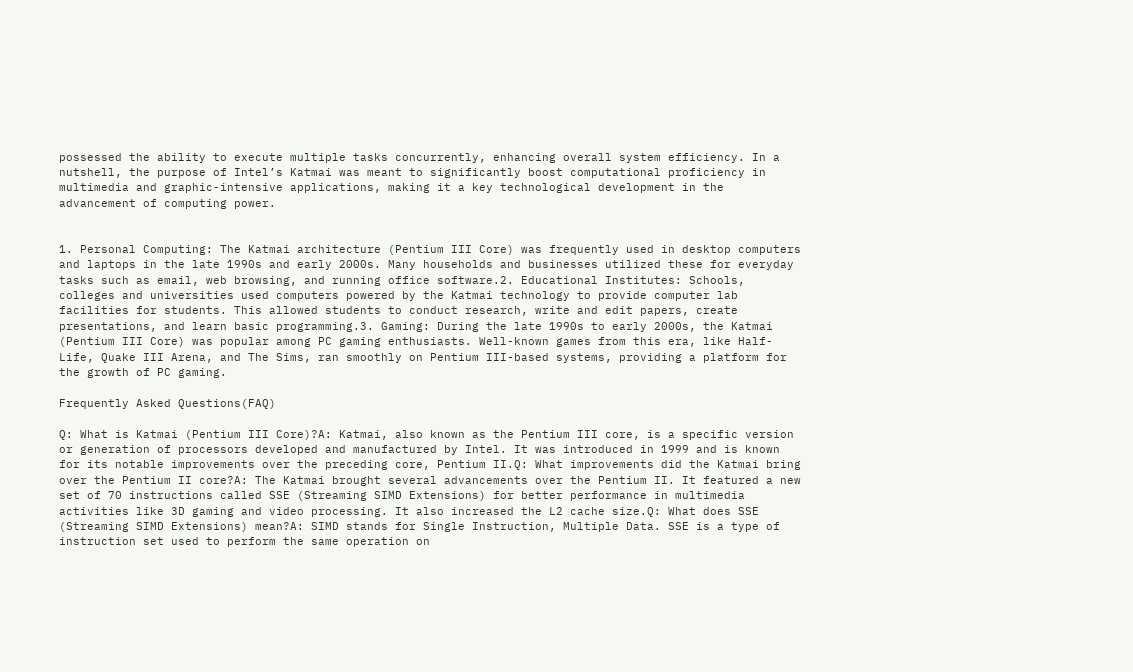possessed the ability to execute multiple tasks concurrently, enhancing overall system efficiency. In a nutshell, the purpose of Intel’s Katmai was meant to significantly boost computational proficiency in multimedia and graphic-intensive applications, making it a key technological development in the advancement of computing power.


1. Personal Computing: The Katmai architecture (Pentium III Core) was frequently used in desktop computers and laptops in the late 1990s and early 2000s. Many households and businesses utilized these for everyday tasks such as email, web browsing, and running office software.2. Educational Institutes: Schools, colleges and universities used computers powered by the Katmai technology to provide computer lab facilities for students. This allowed students to conduct research, write and edit papers, create presentations, and learn basic programming.3. Gaming: During the late 1990s to early 2000s, the Katmai (Pentium III Core) was popular among PC gaming enthusiasts. Well-known games from this era, like Half-Life, Quake III Arena, and The Sims, ran smoothly on Pentium III-based systems, providing a platform for the growth of PC gaming.

Frequently Asked Questions(FAQ)

Q: What is Katmai (Pentium III Core)?A: Katmai, also known as the Pentium III core, is a specific version or generation of processors developed and manufactured by Intel. It was introduced in 1999 and is known for its notable improvements over the preceding core, Pentium II.Q: What improvements did the Katmai bring over the Pentium II core?A: The Katmai brought several advancements over the Pentium II. It featured a new set of 70 instructions called SSE (Streaming SIMD Extensions) for better performance in multimedia activities like 3D gaming and video processing. It also increased the L2 cache size.Q: What does SSE (Streaming SIMD Extensions) mean?A: SIMD stands for Single Instruction, Multiple Data. SSE is a type of instruction set used to perform the same operation on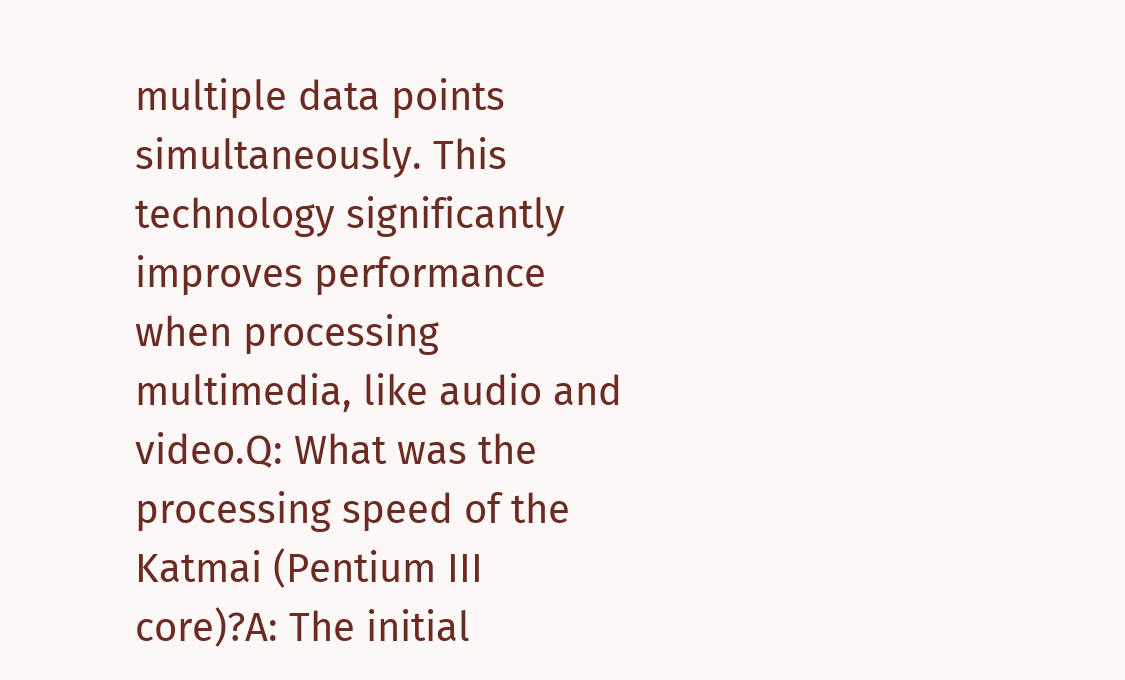multiple data points simultaneously. This technology significantly improves performance when processing multimedia, like audio and video.Q: What was the processing speed of the Katmai (Pentium III core)?A: The initial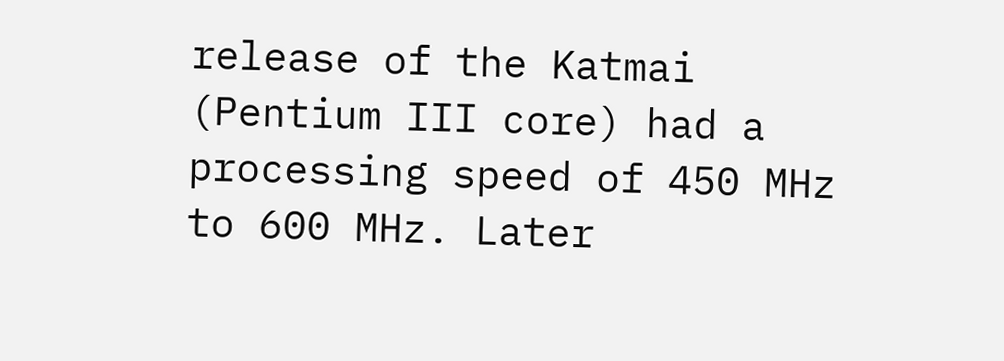release of the Katmai (Pentium III core) had a processing speed of 450 MHz to 600 MHz. Later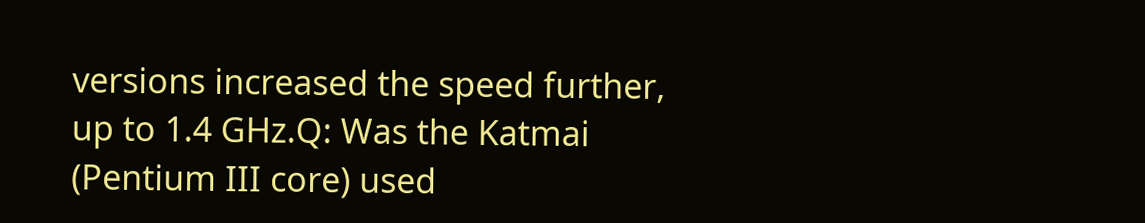versions increased the speed further, up to 1.4 GHz.Q: Was the Katmai (Pentium III core) used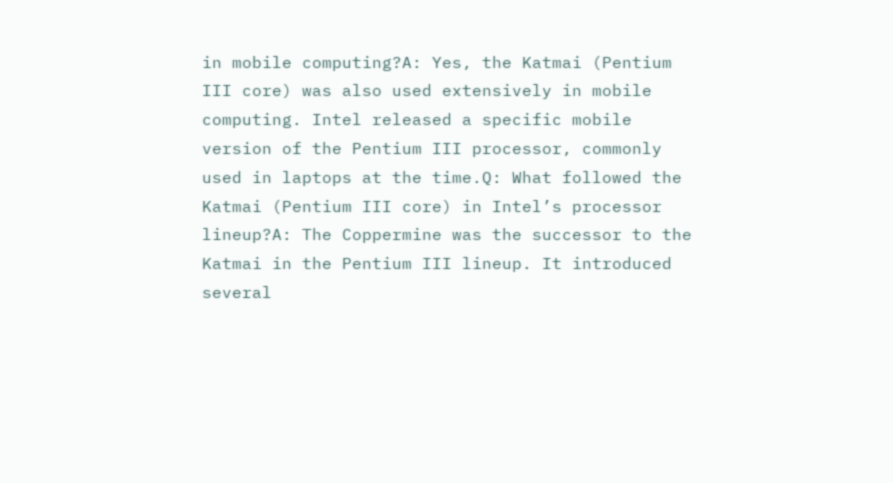in mobile computing?A: Yes, the Katmai (Pentium III core) was also used extensively in mobile computing. Intel released a specific mobile version of the Pentium III processor, commonly used in laptops at the time.Q: What followed the Katmai (Pentium III core) in Intel’s processor lineup?A: The Coppermine was the successor to the Katmai in the Pentium III lineup. It introduced several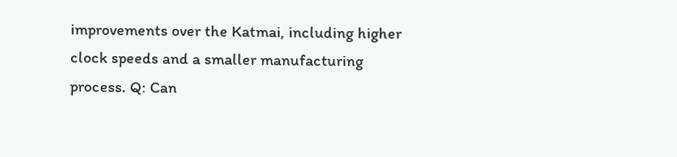improvements over the Katmai, including higher clock speeds and a smaller manufacturing process. Q: Can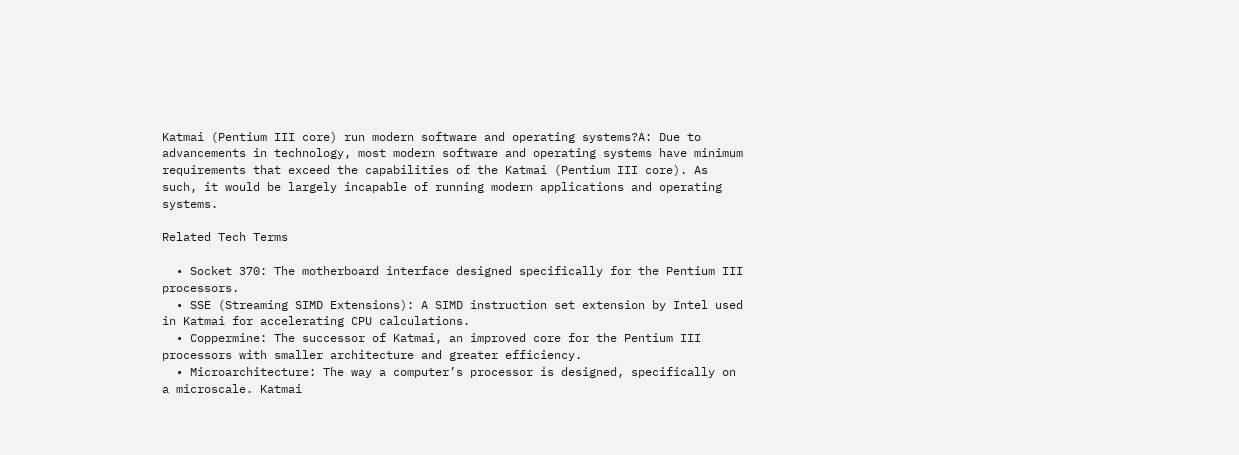Katmai (Pentium III core) run modern software and operating systems?A: Due to advancements in technology, most modern software and operating systems have minimum requirements that exceed the capabilities of the Katmai (Pentium III core). As such, it would be largely incapable of running modern applications and operating systems.

Related Tech Terms

  • Socket 370: The motherboard interface designed specifically for the Pentium III processors.
  • SSE (Streaming SIMD Extensions): A SIMD instruction set extension by Intel used in Katmai for accelerating CPU calculations.
  • Coppermine: The successor of Katmai, an improved core for the Pentium III processors with smaller architecture and greater efficiency.
  • Microarchitecture: The way a computer’s processor is designed, specifically on a microscale. Katmai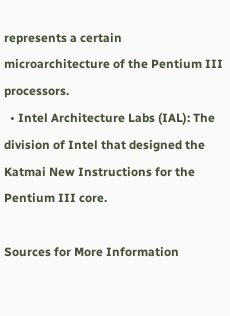represents a certain microarchitecture of the Pentium III processors.
  • Intel Architecture Labs (IAL): The division of Intel that designed the Katmai New Instructions for the Pentium III core.

Sources for More Information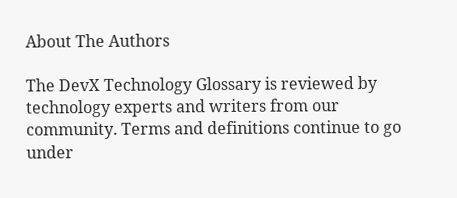About The Authors

The DevX Technology Glossary is reviewed by technology experts and writers from our community. Terms and definitions continue to go under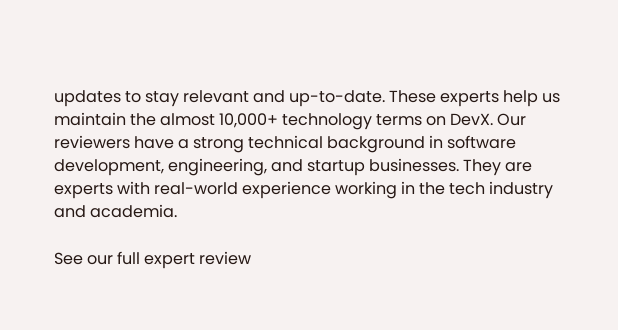updates to stay relevant and up-to-date. These experts help us maintain the almost 10,000+ technology terms on DevX. Our reviewers have a strong technical background in software development, engineering, and startup businesses. They are experts with real-world experience working in the tech industry and academia.

See our full expert review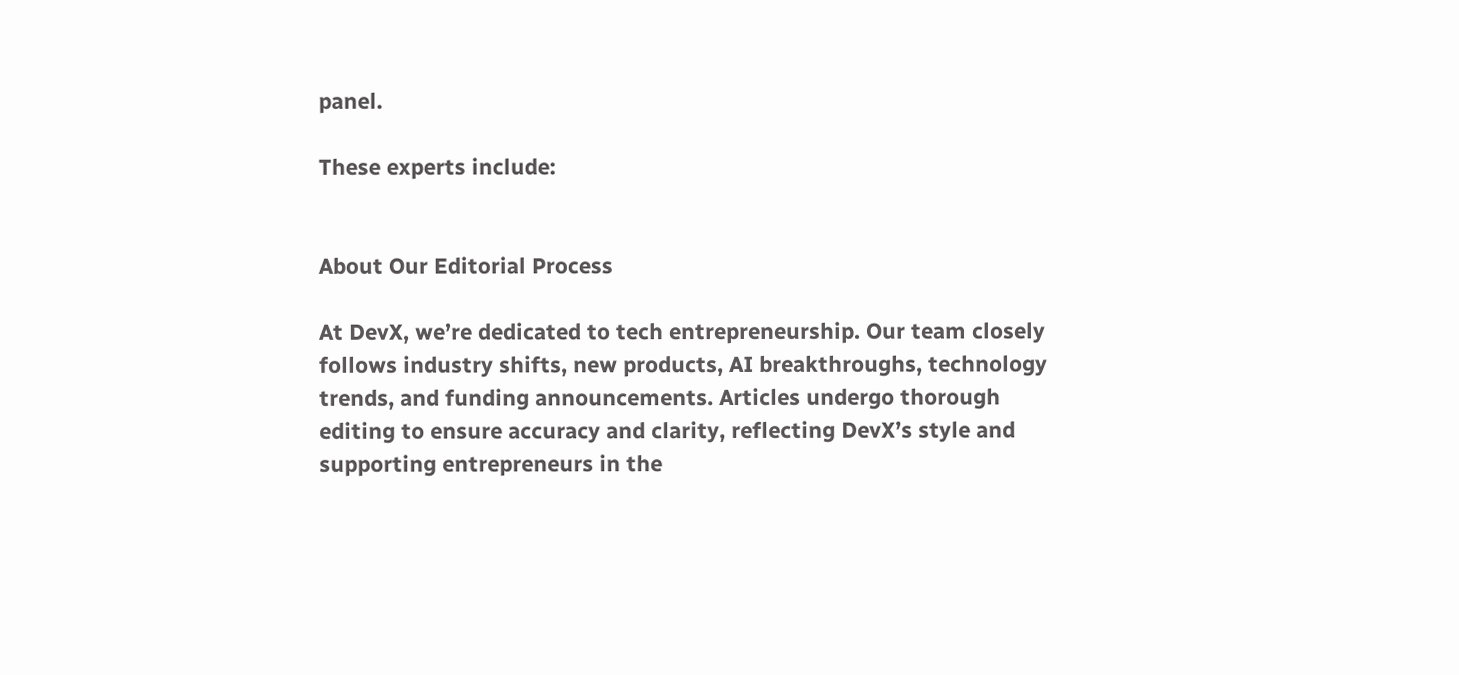panel.

These experts include:


About Our Editorial Process

At DevX, we’re dedicated to tech entrepreneurship. Our team closely follows industry shifts, new products, AI breakthroughs, technology trends, and funding announcements. Articles undergo thorough editing to ensure accuracy and clarity, reflecting DevX’s style and supporting entrepreneurs in the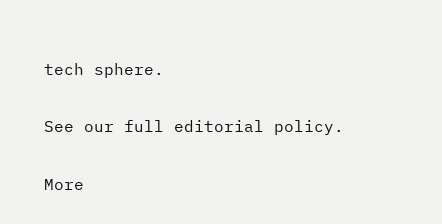tech sphere.

See our full editorial policy.

More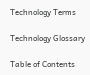Technology Terms

Technology Glossary

Table of Contents